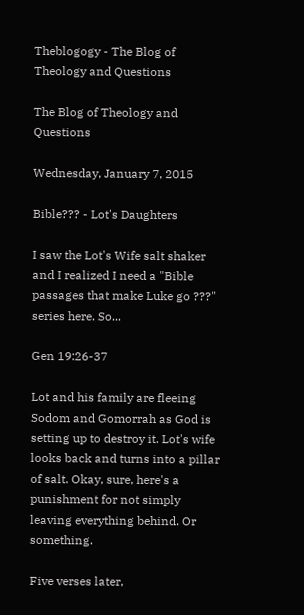Theblogogy - The Blog of Theology and Questions

The Blog of Theology and Questions

Wednesday, January 7, 2015

Bible??? - Lot's Daughters

I saw the Lot's Wife salt shaker and I realized I need a "Bible passages that make Luke go ???" series here. So...

Gen 19:26-37

Lot and his family are fleeing Sodom and Gomorrah as God is setting up to destroy it. Lot's wife looks back and turns into a pillar of salt. Okay, sure, here's a punishment for not simply leaving everything behind. Or something.

Five verses later,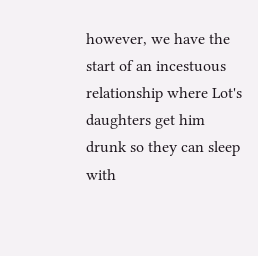however, we have the start of an incestuous relationship where Lot's daughters get him drunk so they can sleep with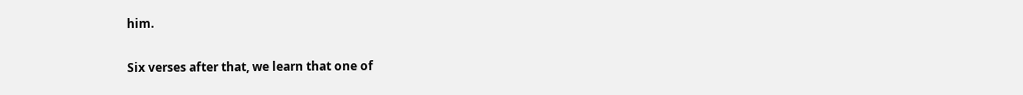him.

Six verses after that, we learn that one of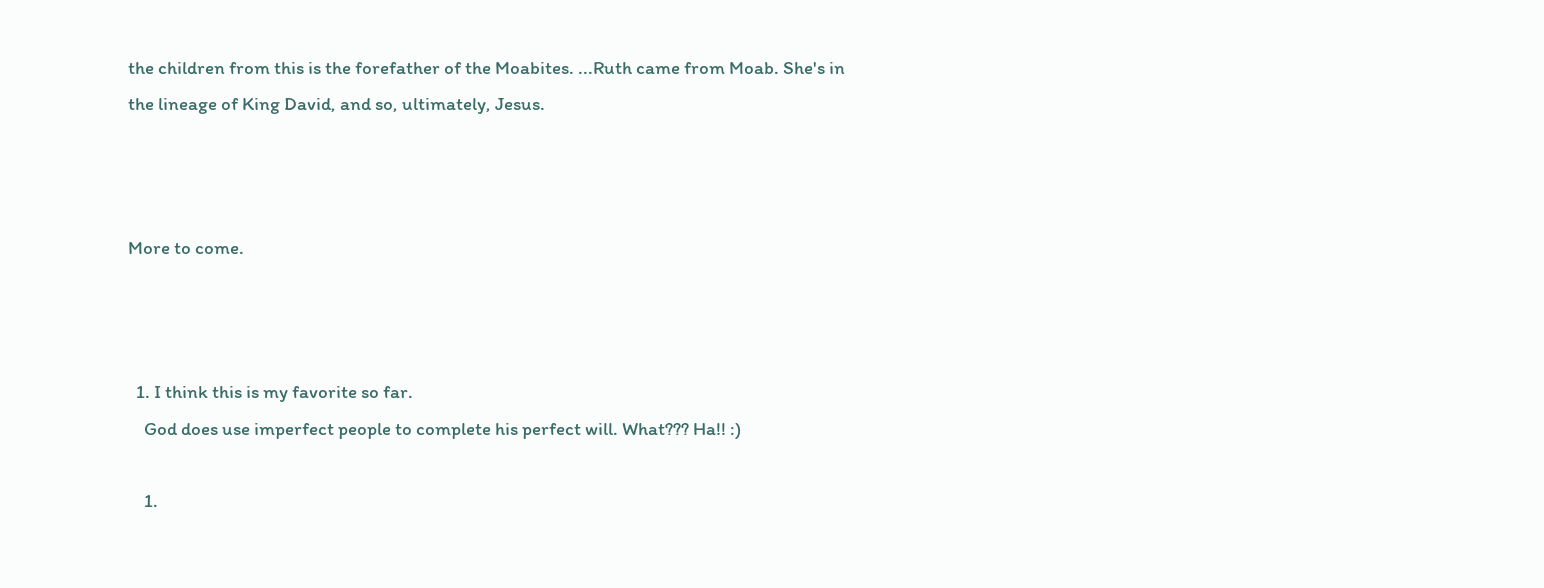the children from this is the forefather of the Moabites. ...Ruth came from Moab. She's in the lineage of King David, and so, ultimately, Jesus.



More to come.



  1. I think this is my favorite so far.
    God does use imperfect people to complete his perfect will. What??? Ha!! :)

    1.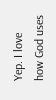Yep. I love how God uses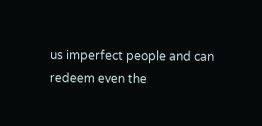us imperfect people and can redeem even the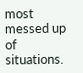most messed up of situations.